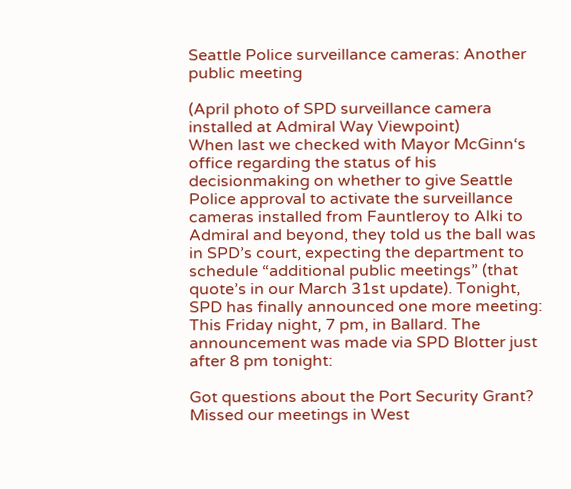Seattle Police surveillance cameras: Another public meeting

(April photo of SPD surveillance camera installed at Admiral Way Viewpoint)
When last we checked with Mayor McGinn‘s office regarding the status of his decisionmaking on whether to give Seattle Police approval to activate the surveillance cameras installed from Fauntleroy to Alki to Admiral and beyond, they told us the ball was in SPD’s court, expecting the department to schedule “additional public meetings” (that quote’s in our March 31st update). Tonight, SPD has finally announced one more meeting: This Friday night, 7 pm, in Ballard. The announcement was made via SPD Blotter just after 8 pm tonight:

Got questions about the Port Security Grant? Missed our meetings in West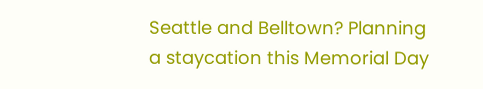Seattle and Belltown? Planning a staycation this Memorial Day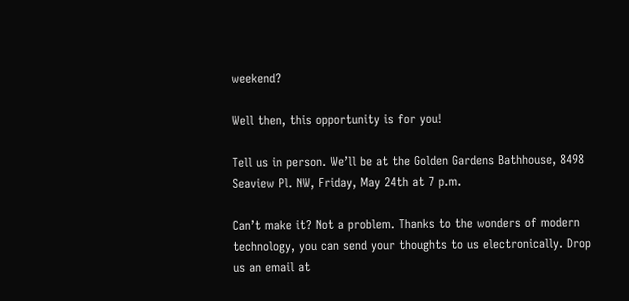weekend?

Well then, this opportunity is for you!

Tell us in person. We’ll be at the Golden Gardens Bathhouse, 8498 Seaview Pl. NW, Friday, May 24th at 7 p.m.

Can’t make it? Not a problem. Thanks to the wonders of modern technology, you can send your thoughts to us electronically. Drop us an email at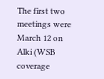The first two meetings were March 12 on Alki (WSB coverage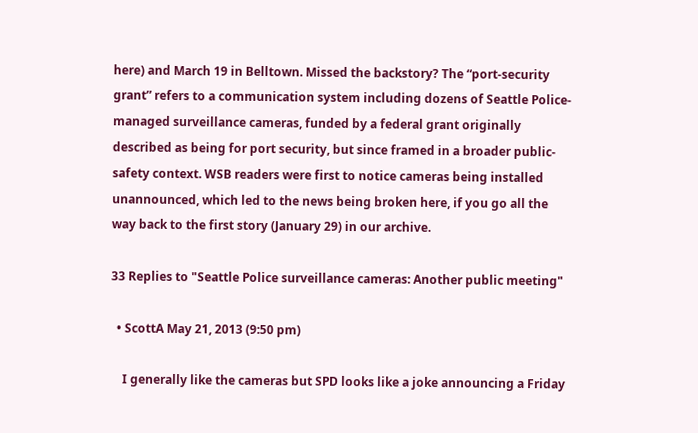here) and March 19 in Belltown. Missed the backstory? The “port-security grant” refers to a communication system including dozens of Seattle Police-managed surveillance cameras, funded by a federal grant originally described as being for port security, but since framed in a broader public-safety context. WSB readers were first to notice cameras being installed unannounced, which led to the news being broken here, if you go all the way back to the first story (January 29) in our archive.

33 Replies to "Seattle Police surveillance cameras: Another public meeting"

  • ScottA May 21, 2013 (9:50 pm)

    I generally like the cameras but SPD looks like a joke announcing a Friday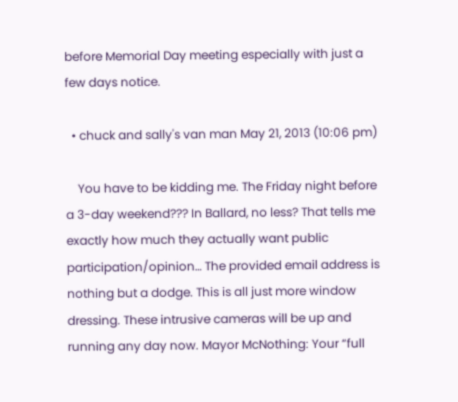before Memorial Day meeting especially with just a few days notice.

  • chuck and sally's van man May 21, 2013 (10:06 pm)

    You have to be kidding me. The Friday night before a 3-day weekend??? In Ballard, no less? That tells me exactly how much they actually want public participation/opinion… The provided email address is nothing but a dodge. This is all just more window dressing. These intrusive cameras will be up and running any day now. Mayor McNothing: Your “full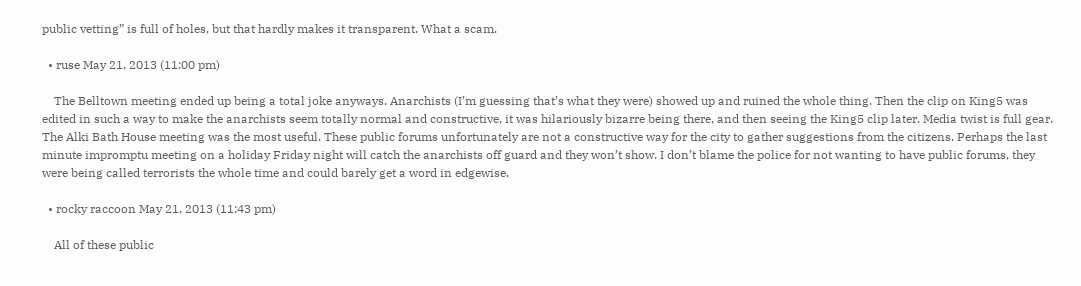public vetting” is full of holes, but that hardly makes it transparent. What a scam.

  • ruse May 21, 2013 (11:00 pm)

    The Belltown meeting ended up being a total joke anyways. Anarchists (I’m guessing that’s what they were) showed up and ruined the whole thing. Then the clip on King5 was edited in such a way to make the anarchists seem totally normal and constructive, it was hilariously bizarre being there, and then seeing the King5 clip later. Media twist is full gear. The Alki Bath House meeting was the most useful. These public forums unfortunately are not a constructive way for the city to gather suggestions from the citizens. Perhaps the last minute impromptu meeting on a holiday Friday night will catch the anarchists off guard and they won’t show. I don’t blame the police for not wanting to have public forums, they were being called terrorists the whole time and could barely get a word in edgewise.

  • rocky raccoon May 21, 2013 (11:43 pm)

    All of these public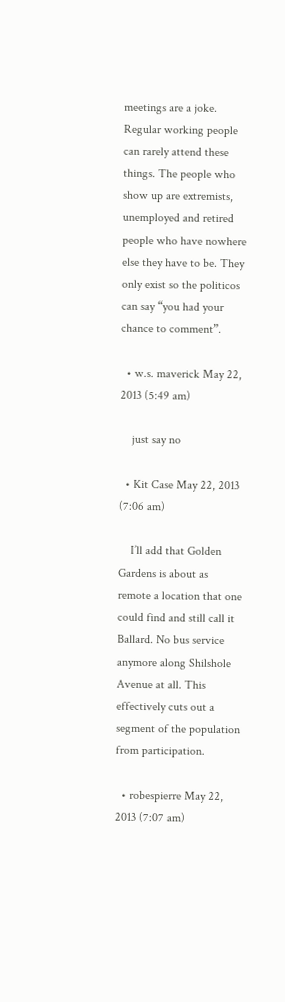meetings are a joke. Regular working people can rarely attend these things. The people who show up are extremists, unemployed and retired people who have nowhere else they have to be. They only exist so the politicos can say “you had your chance to comment”.

  • w.s. maverick May 22, 2013 (5:49 am)

    just say no

  • Kit Case May 22, 2013 (7:06 am)

    I’ll add that Golden Gardens is about as remote a location that one could find and still call it Ballard. No bus service anymore along Shilshole Avenue at all. This effectively cuts out a segment of the population from participation.

  • robespierre May 22, 2013 (7:07 am)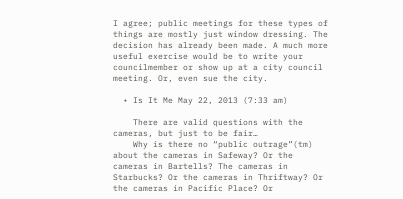I agree; public meetings for these types of things are mostly just window dressing. The decision has already been made. A much more useful exercise would be to write your councilmember or show up at a city council meeting. Or, even sue the city.

  • Is It Me May 22, 2013 (7:33 am)

    There are valid questions with the cameras, but just to be fair…
    Why is there no “public outrage”(tm) about the cameras in Safeway? Or the cameras in Bartells? The cameras in Starbucks? Or the cameras in Thriftway? Or the cameras in Pacific Place? Or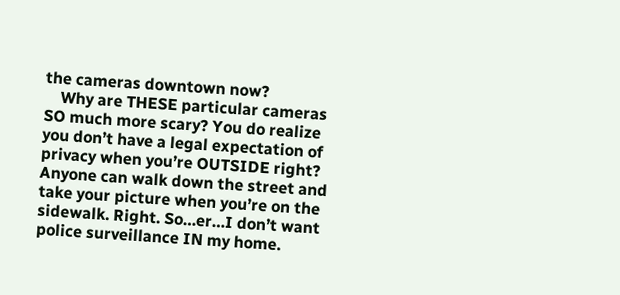the cameras downtown now?
    Why are THESE particular cameras SO much more scary? You do realize you don’t have a legal expectation of privacy when you’re OUTSIDE right? Anyone can walk down the street and take your picture when you’re on the sidewalk. Right. So…er…I don’t want police surveillance IN my home.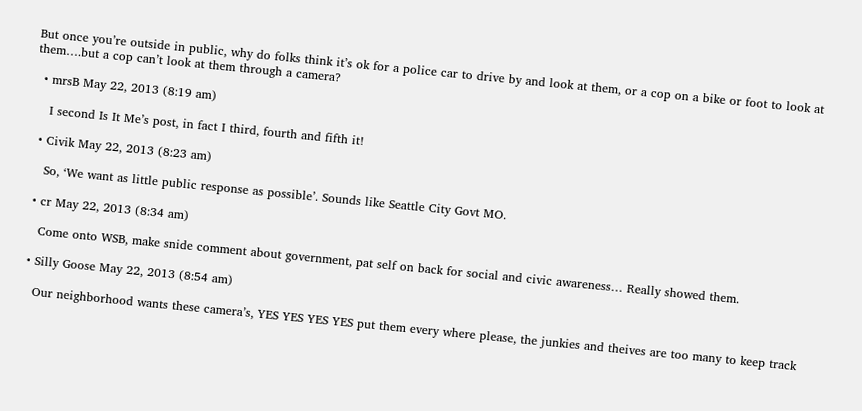But once you’re outside in public, why do folks think it’s ok for a police car to drive by and look at them, or a cop on a bike or foot to look at them….but a cop can’t look at them through a camera?

  • mrsB May 22, 2013 (8:19 am)

    I second Is It Me’s post, in fact I third, fourth and fifth it!

  • Civik May 22, 2013 (8:23 am)

    So, ‘We want as little public response as possible’. Sounds like Seattle City Govt MO.

  • cr May 22, 2013 (8:34 am)

    Come onto WSB, make snide comment about government, pat self on back for social and civic awareness… Really showed them.

  • Silly Goose May 22, 2013 (8:54 am)

    Our neighborhood wants these camera’s, YES YES YES YES put them every where please, the junkies and theives are too many to keep track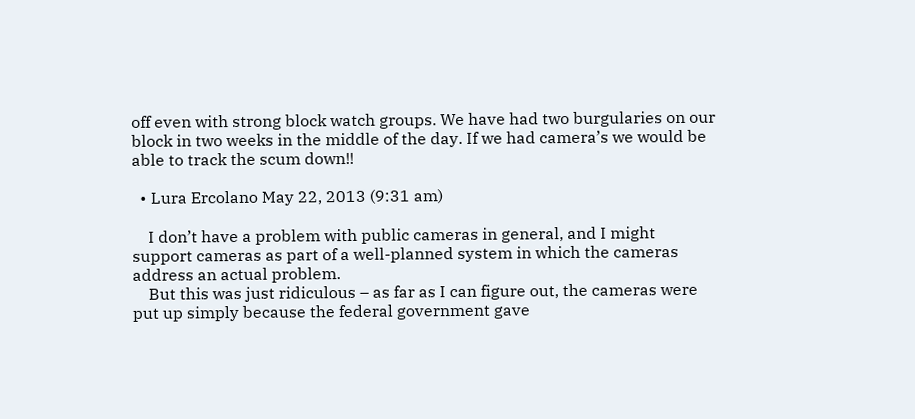off even with strong block watch groups. We have had two burgularies on our block in two weeks in the middle of the day. If we had camera’s we would be able to track the scum down!!

  • Lura Ercolano May 22, 2013 (9:31 am)

    I don’t have a problem with public cameras in general, and I might support cameras as part of a well-planned system in which the cameras address an actual problem.
    But this was just ridiculous – as far as I can figure out, the cameras were put up simply because the federal government gave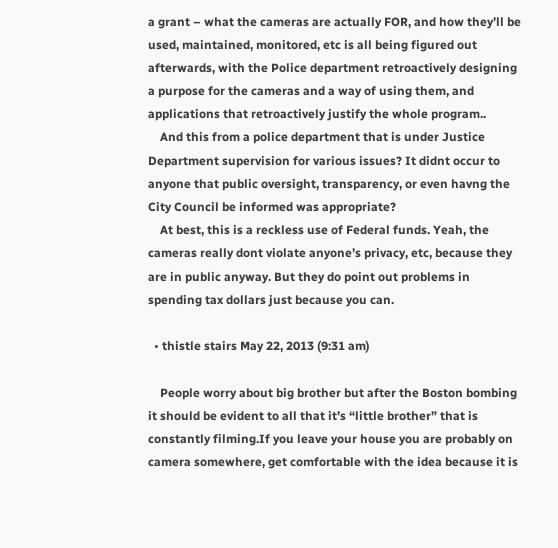a grant – what the cameras are actually FOR, and how they’ll be used, maintained, monitored, etc is all being figured out afterwards, with the Police department retroactively designing a purpose for the cameras and a way of using them, and applications that retroactively justify the whole program..
    And this from a police department that is under Justice Department supervision for various issues? It didnt occur to anyone that public oversight, transparency, or even havng the City Council be informed was appropriate?
    At best, this is a reckless use of Federal funds. Yeah, the cameras really dont violate anyone’s privacy, etc, because they are in public anyway. But they do point out problems in spending tax dollars just because you can.

  • thistle stairs May 22, 2013 (9:31 am)

    People worry about big brother but after the Boston bombing it should be evident to all that it’s “little brother” that is constantly filming.If you leave your house you are probably on camera somewhere, get comfortable with the idea because it is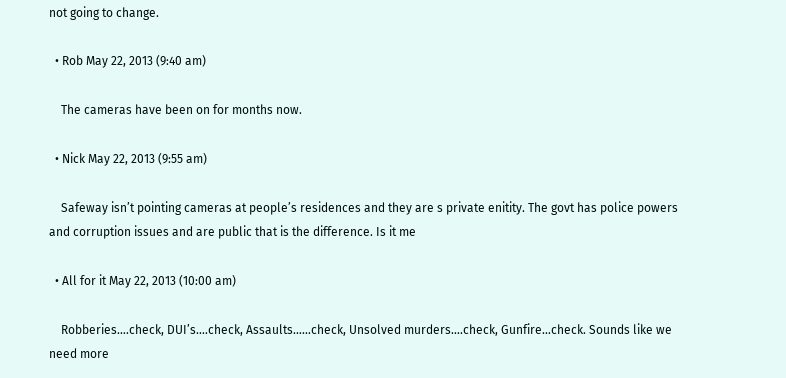not going to change.

  • Rob May 22, 2013 (9:40 am)

    The cameras have been on for months now.

  • Nick May 22, 2013 (9:55 am)

    Safeway isn’t pointing cameras at people’s residences and they are s private enitity. The govt has police powers and corruption issues and are public that is the difference. Is it me

  • All for it May 22, 2013 (10:00 am)

    Robberies….check, DUI’s….check, Assaults……check, Unsolved murders….check, Gunfire…check. Sounds like we need more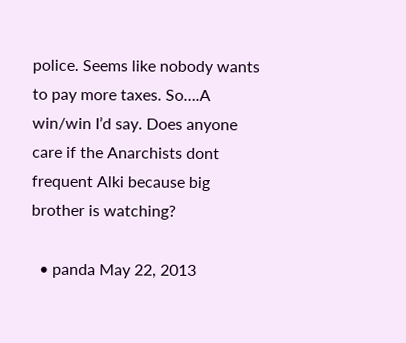police. Seems like nobody wants to pay more taxes. So….A win/win I’d say. Does anyone care if the Anarchists dont frequent Alki because big brother is watching?

  • panda May 22, 2013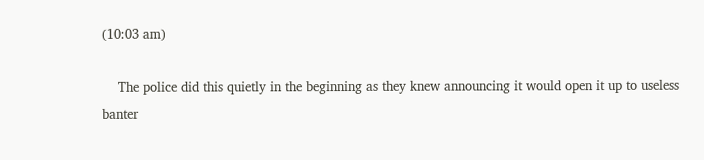(10:03 am)

    The police did this quietly in the beginning as they knew announcing it would open it up to useless banter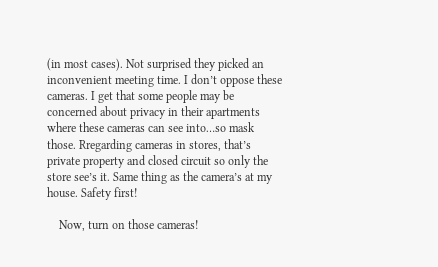(in most cases). Not surprised they picked an inconvenient meeting time. I don’t oppose these cameras. I get that some people may be concerned about privacy in their apartments where these cameras can see into…so mask those. Rregarding cameras in stores, that’s private property and closed circuit so only the store see’s it. Same thing as the camera’s at my house. Safety first!

    Now, turn on those cameras!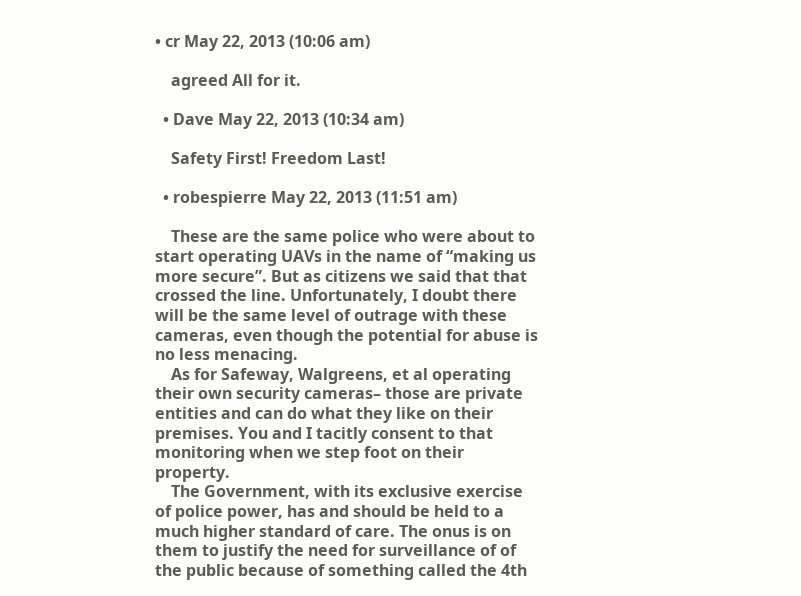• cr May 22, 2013 (10:06 am)

    agreed All for it.

  • Dave May 22, 2013 (10:34 am)

    Safety First! Freedom Last!

  • robespierre May 22, 2013 (11:51 am)

    These are the same police who were about to start operating UAVs in the name of “making us more secure”. But as citizens we said that that crossed the line. Unfortunately, I doubt there will be the same level of outrage with these cameras, even though the potential for abuse is no less menacing.
    As for Safeway, Walgreens, et al operating their own security cameras– those are private entities and can do what they like on their premises. You and I tacitly consent to that monitoring when we step foot on their property.
    The Government, with its exclusive exercise of police power, has and should be held to a much higher standard of care. The onus is on them to justify the need for surveillance of of the public because of something called the 4th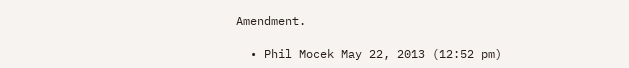Amendment.

  • Phil Mocek May 22, 2013 (12:52 pm)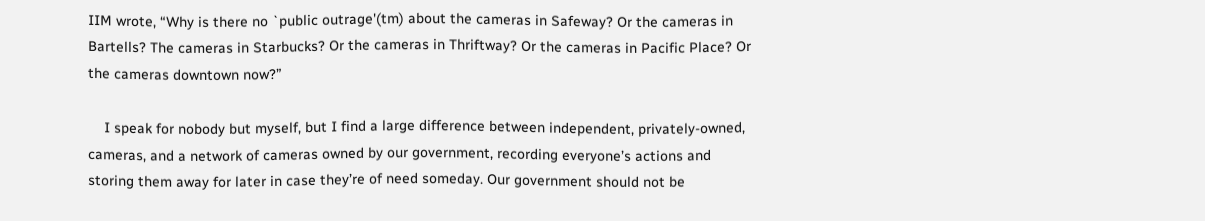IIM wrote, “Why is there no `public outrage'(tm) about the cameras in Safeway? Or the cameras in Bartells? The cameras in Starbucks? Or the cameras in Thriftway? Or the cameras in Pacific Place? Or the cameras downtown now?”

    I speak for nobody but myself, but I find a large difference between independent, privately-owned, cameras, and a network of cameras owned by our government, recording everyone’s actions and storing them away for later in case they’re of need someday. Our government should not be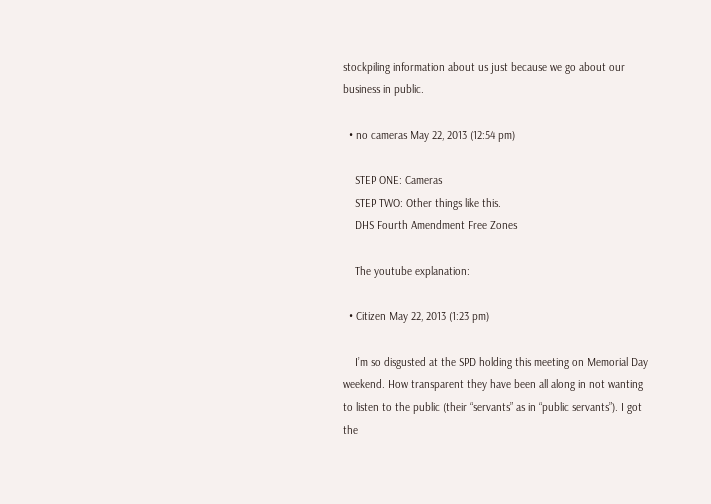stockpiling information about us just because we go about our business in public.

  • no cameras May 22, 2013 (12:54 pm)

    STEP ONE: Cameras
    STEP TWO: Other things like this.
    DHS Fourth Amendment Free Zones

    The youtube explanation:

  • Citizen May 22, 2013 (1:23 pm)

    I’m so disgusted at the SPD holding this meeting on Memorial Day weekend. How transparent they have been all along in not wanting to listen to the public (their “servants” as in “public servants”). I got the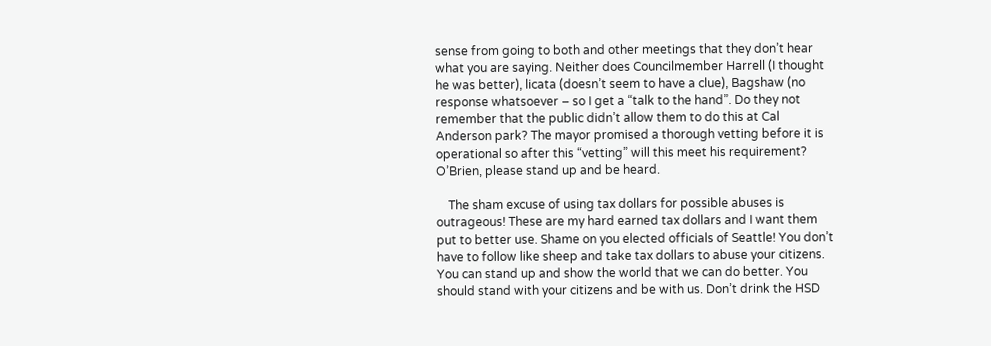sense from going to both and other meetings that they don’t hear what you are saying. Neither does Councilmember Harrell (I thought he was better), licata (doesn’t seem to have a clue), Bagshaw (no response whatsoever – so I get a “talk to the hand”. Do they not remember that the public didn’t allow them to do this at Cal Anderson park? The mayor promised a thorough vetting before it is operational so after this “vetting” will this meet his requirement? O’Brien, please stand up and be heard.

    The sham excuse of using tax dollars for possible abuses is outrageous! These are my hard earned tax dollars and I want them put to better use. Shame on you elected officials of Seattle! You don’t have to follow like sheep and take tax dollars to abuse your citizens. You can stand up and show the world that we can do better. You should stand with your citizens and be with us. Don’t drink the HSD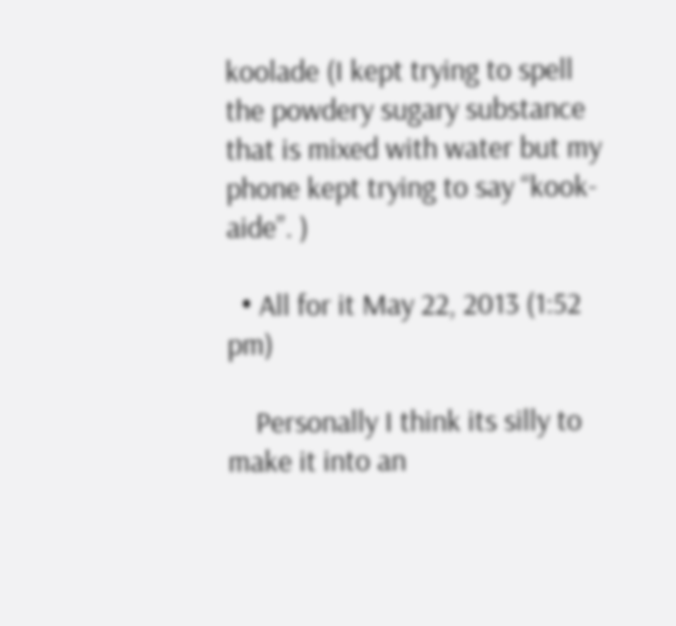koolade (I kept trying to spell the powdery sugary substance that is mixed with water but my phone kept trying to say “kook-aide”. )

  • All for it May 22, 2013 (1:52 pm)

    Personally I think its silly to make it into an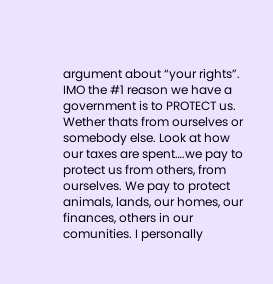argument about “your rights”. IMO the #1 reason we have a government is to PROTECT us. Wether thats from ourselves or somebody else. Look at how our taxes are spent….we pay to protect us from others, from ourselves. We pay to protect animals, lands, our homes, our finances, others in our comunities. I personally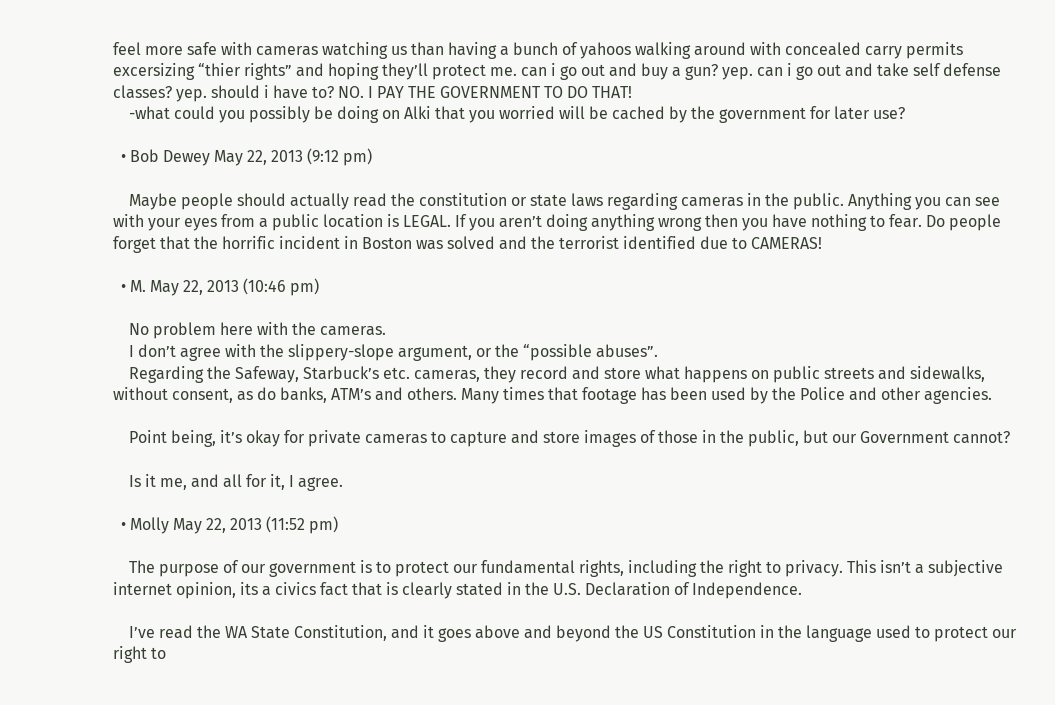feel more safe with cameras watching us than having a bunch of yahoos walking around with concealed carry permits excersizing “thier rights” and hoping they’ll protect me. can i go out and buy a gun? yep. can i go out and take self defense classes? yep. should i have to? NO. I PAY THE GOVERNMENT TO DO THAT!
    -what could you possibly be doing on Alki that you worried will be cached by the government for later use?

  • Bob Dewey May 22, 2013 (9:12 pm)

    Maybe people should actually read the constitution or state laws regarding cameras in the public. Anything you can see with your eyes from a public location is LEGAL. If you aren’t doing anything wrong then you have nothing to fear. Do people forget that the horrific incident in Boston was solved and the terrorist identified due to CAMERAS!

  • M. May 22, 2013 (10:46 pm)

    No problem here with the cameras.
    I don’t agree with the slippery-slope argument, or the “possible abuses”.
    Regarding the Safeway, Starbuck’s etc. cameras, they record and store what happens on public streets and sidewalks, without consent, as do banks, ATM’s and others. Many times that footage has been used by the Police and other agencies.

    Point being, it’s okay for private cameras to capture and store images of those in the public, but our Government cannot?

    Is it me, and all for it, I agree.

  • Molly May 22, 2013 (11:52 pm)

    The purpose of our government is to protect our fundamental rights, including the right to privacy. This isn’t a subjective internet opinion, its a civics fact that is clearly stated in the U.S. Declaration of Independence.

    I’ve read the WA State Constitution, and it goes above and beyond the US Constitution in the language used to protect our right to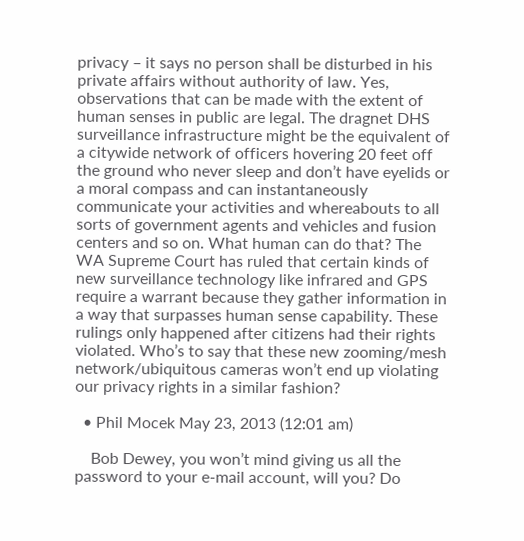privacy – it says no person shall be disturbed in his private affairs without authority of law. Yes, observations that can be made with the extent of human senses in public are legal. The dragnet DHS surveillance infrastructure might be the equivalent of a citywide network of officers hovering 20 feet off the ground who never sleep and don’t have eyelids or a moral compass and can instantaneously communicate your activities and whereabouts to all sorts of government agents and vehicles and fusion centers and so on. What human can do that? The WA Supreme Court has ruled that certain kinds of new surveillance technology like infrared and GPS require a warrant because they gather information in a way that surpasses human sense capability. These rulings only happened after citizens had their rights violated. Who’s to say that these new zooming/mesh network/ubiquitous cameras won’t end up violating our privacy rights in a similar fashion?

  • Phil Mocek May 23, 2013 (12:01 am)

    Bob Dewey, you won’t mind giving us all the password to your e-mail account, will you? Do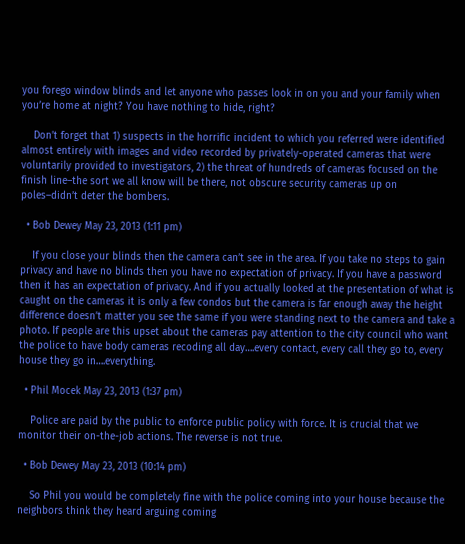you forego window blinds and let anyone who passes look in on you and your family when you’re home at night? You have nothing to hide, right?

    Don’t forget that 1) suspects in the horrific incident to which you referred were identified almost entirely with images and video recorded by privately-operated cameras that were voluntarily provided to investigators, 2) the threat of hundreds of cameras focused on the finish line–the sort we all know will be there, not obscure security cameras up on poles–didn’t deter the bombers.

  • Bob Dewey May 23, 2013 (1:11 pm)

    If you close your blinds then the camera can’t see in the area. If you take no steps to gain privacy and have no blinds then you have no expectation of privacy. If you have a password then it has an expectation of privacy. And if you actually looked at the presentation of what is caught on the cameras it is only a few condos but the camera is far enough away the height difference doesn’t matter you see the same if you were standing next to the camera and take a photo. If people are this upset about the cameras pay attention to the city council who want the police to have body cameras recoding all day….every contact, every call they go to, every house they go in….everything.

  • Phil Mocek May 23, 2013 (1:37 pm)

    Police are paid by the public to enforce public policy with force. It is crucial that we monitor their on-the-job actions. The reverse is not true.

  • Bob Dewey May 23, 2013 (10:14 pm)

    So Phil you would be completely fine with the police coming into your house because the neighbors think they heard arguing coming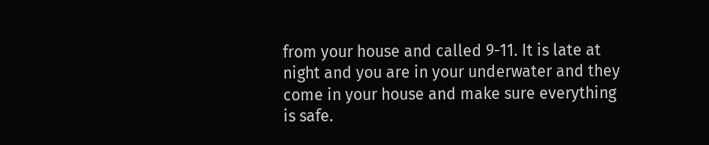from your house and called 9-11. It is late at night and you are in your underwater and they come in your house and make sure everything is safe.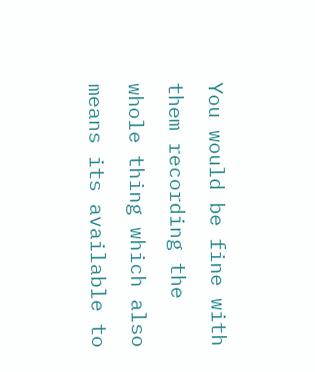You would be fine with them recording the whole thing which also means its available to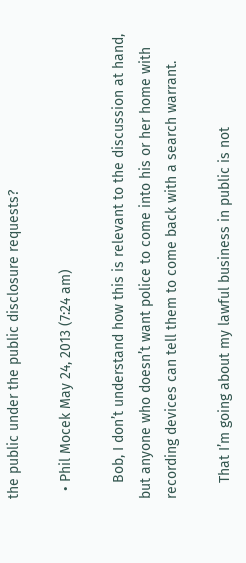the public under the public disclosure requests?

  • Phil Mocek May 24, 2013 (7:24 am)

    Bob, I don’t understand how this is relevant to the discussion at hand, but anyone who doesn’t want police to come into his or her home with recording devices can tell them to come back with a search warrant.

    That I’m going about my lawful business in public is not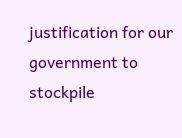justification for our government to stockpile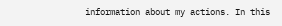information about my actions. In this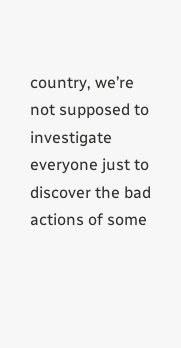country, we’re not supposed to investigate everyone just to discover the bad actions of some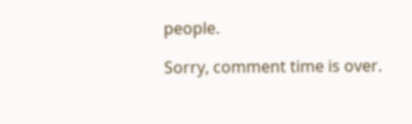people.

Sorry, comment time is over.